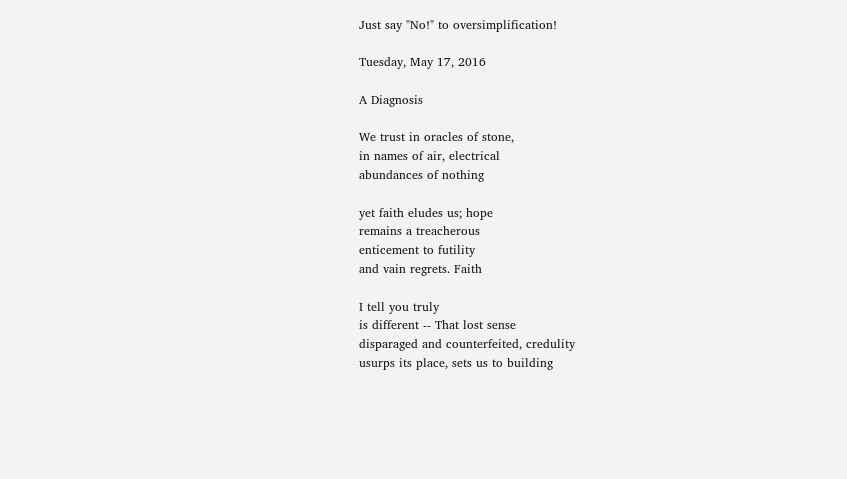Just say "No!" to oversimplification!

Tuesday, May 17, 2016

A Diagnosis

We trust in oracles of stone,
in names of air, electrical
abundances of nothing

yet faith eludes us; hope
remains a treacherous
enticement to futility
and vain regrets. Faith

I tell you truly
is different -- That lost sense
disparaged and counterfeited, credulity
usurps its place, sets us to building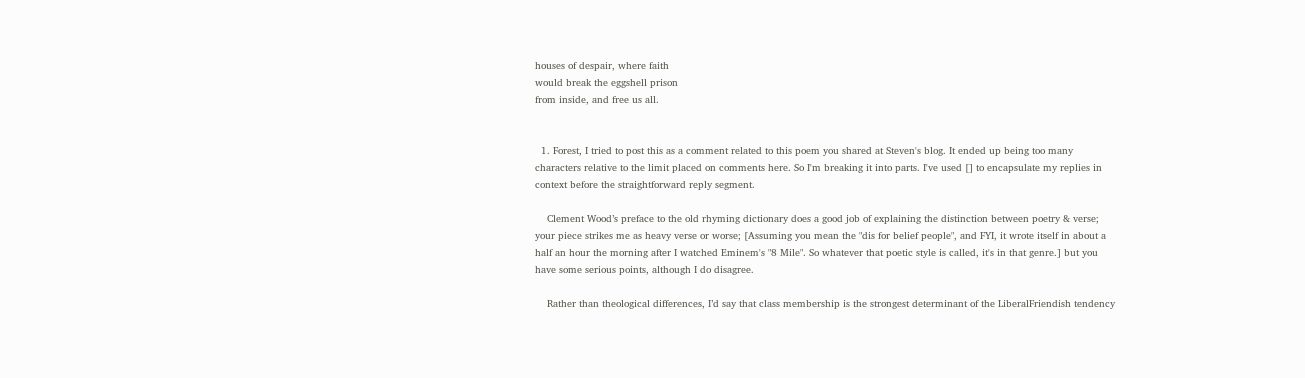houses of despair, where faith
would break the eggshell prison
from inside, and free us all.


  1. Forest, I tried to post this as a comment related to this poem you shared at Steven's blog. It ended up being too many characters relative to the limit placed on comments here. So I'm breaking it into parts. I've used [] to encapsulate my replies in context before the straightforward reply segment.

    Clement Wood’s preface to the old rhyming dictionary does a good job of explaining the distinction between poetry & verse; your piece strikes me as heavy verse or worse; [Assuming you mean the "dis for belief people", and FYI, it wrote itself in about a half an hour the morning after I watched Eminem's "8 Mile". So whatever that poetic style is called, it's in that genre.] but you have some serious points, although I do disagree.

    Rather than theological differences, I’d say that class membership is the strongest determinant of the LiberalFriendish tendency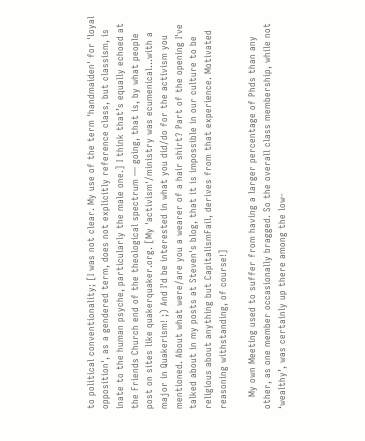to political conventionality; [I was not clear. My use of the term 'handmaiden' for 'loyal opposition', as a gendered term, does not explicitly reference class, but classism, is inate to the human psyche, particularly the male one.] I think that’s equally echoed at the Friends Church end of the theological spectrum — going, that is, by what people post on sites like quakerquaker.org. [My 'activism'/ministry was ecumenical...with a major in Quakerism! ;) And I'd be interested in what you did/do for the activism you mentioned. About what were/are you a wearer of a hair shirt? Part of the opening I've talked about in my posts at Steven's blog, that it is impossible in our culture to be religious about anything but CapitalismFail, derives from that experience. Motivated reasoning withstanding, of course!]

    My own Meeting used to suffer from having a larger percentage of Phds than any other, as one member occasionally bragged. So the overall class membership, while not ‘wealthy’, was certainly up there among the low-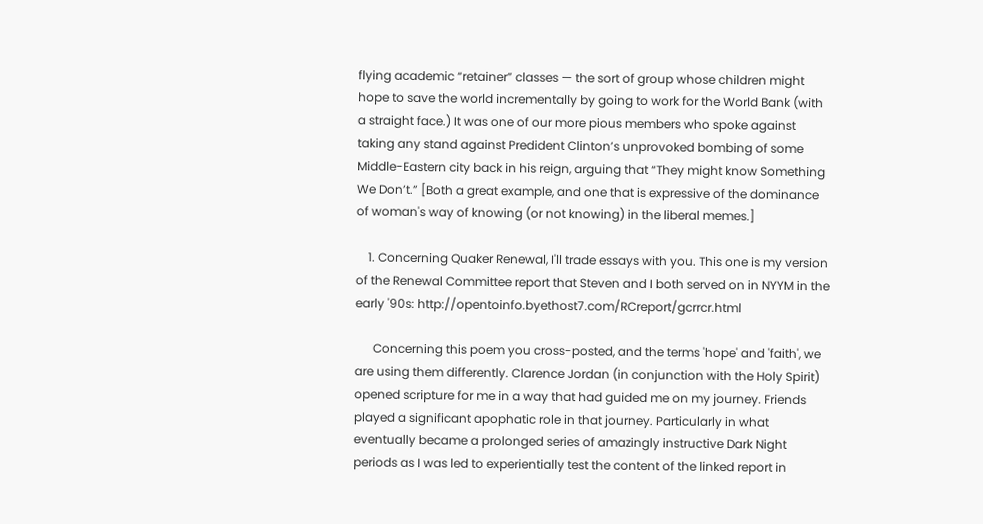flying academic “retainer” classes — the sort of group whose children might hope to save the world incrementally by going to work for the World Bank (with a straight face.) It was one of our more pious members who spoke against taking any stand against Predident Clinton’s unprovoked bombing of some Middle-Eastern city back in his reign, arguing that “They might know Something We Don’t.” [Both a great example, and one that is expressive of the dominance of woman's way of knowing (or not knowing) in the liberal memes.]

    1. Concerning Quaker Renewal, I'll trade essays with you. This one is my version of the Renewal Committee report that Steven and I both served on in NYYM in the early '90s: http://opentoinfo.byethost7.com/RCreport/gcrrcr.html

      Concerning this poem you cross-posted, and the terms 'hope' and 'faith', we are using them differently. Clarence Jordan (in conjunction with the Holy Spirit) opened scripture for me in a way that had guided me on my journey. Friends played a significant apophatic role in that journey. Particularly in what eventually became a prolonged series of amazingly instructive Dark Night periods as I was led to experientially test the content of the linked report in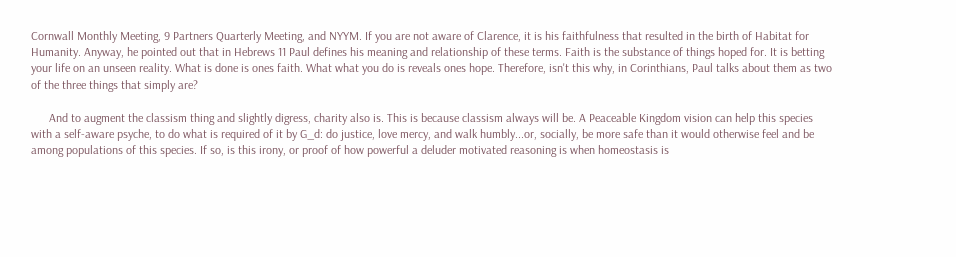Cornwall Monthly Meeting, 9 Partners Quarterly Meeting, and NYYM. If you are not aware of Clarence, it is his faithfulness that resulted in the birth of Habitat for Humanity. Anyway, he pointed out that in Hebrews 11 Paul defines his meaning and relationship of these terms. Faith is the substance of things hoped for. It is betting your life on an unseen reality. What is done is ones faith. What what you do is reveals ones hope. Therefore, isn't this why, in Corinthians, Paul talks about them as two of the three things that simply are?

      And to augment the classism thing and slightly digress, charity also is. This is because classism always will be. A Peaceable Kingdom vision can help this species with a self-aware psyche, to do what is required of it by G_d: do justice, love mercy, and walk humbly...or, socially, be more safe than it would otherwise feel and be among populations of this species. If so, is this irony, or proof of how powerful a deluder motivated reasoning is when homeostasis is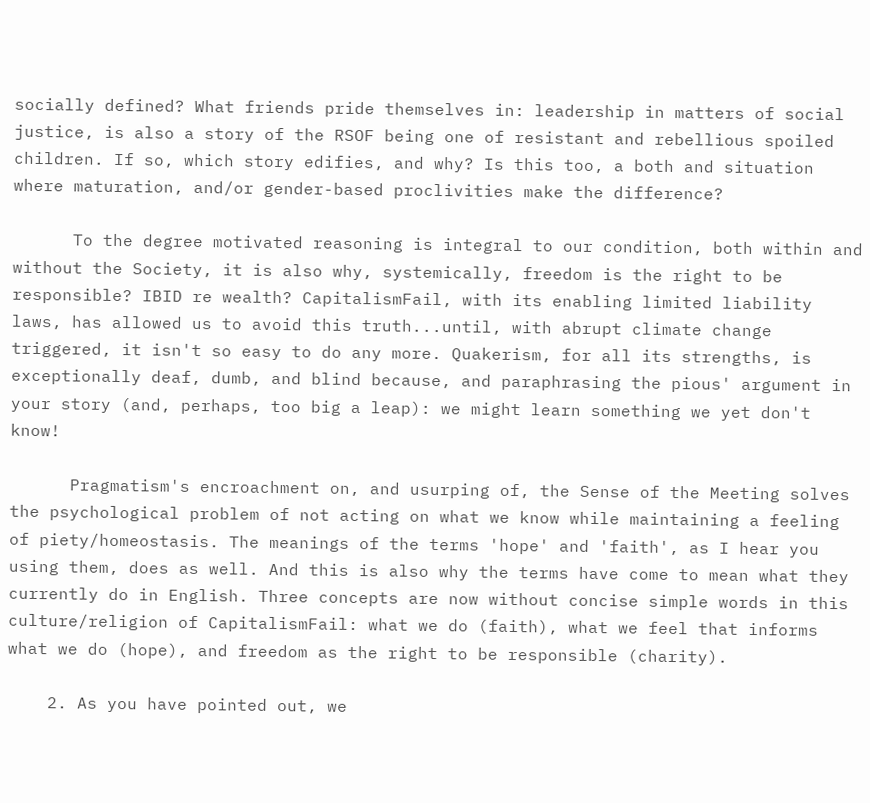socially defined? What friends pride themselves in: leadership in matters of social justice, is also a story of the RSOF being one of resistant and rebellious spoiled children. If so, which story edifies, and why? Is this too, a both and situation where maturation, and/or gender-based proclivities make the difference?

      To the degree motivated reasoning is integral to our condition, both within and without the Society, it is also why, systemically, freedom is the right to be responsible? IBID re wealth? CapitalismFail, with its enabling limited liability laws, has allowed us to avoid this truth...until, with abrupt climate change triggered, it isn't so easy to do any more. Quakerism, for all its strengths, is exceptionally deaf, dumb, and blind because, and paraphrasing the pious' argument in your story (and, perhaps, too big a leap): we might learn something we yet don't know!

      Pragmatism's encroachment on, and usurping of, the Sense of the Meeting solves the psychological problem of not acting on what we know while maintaining a feeling of piety/homeostasis. The meanings of the terms 'hope' and 'faith', as I hear you using them, does as well. And this is also why the terms have come to mean what they currently do in English. Three concepts are now without concise simple words in this culture/religion of CapitalismFail: what we do (faith), what we feel that informs what we do (hope), and freedom as the right to be responsible (charity).

    2. As you have pointed out, we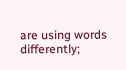are using words differently;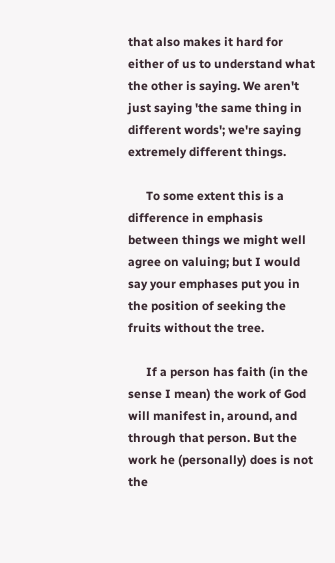that also makes it hard for either of us to understand what the other is saying. We aren't just saying 'the same thing in different words'; we're saying extremely different things.

      To some extent this is a difference in emphasis between things we might well agree on valuing; but I would say your emphases put you in the position of seeking the fruits without the tree.

      If a person has faith (in the sense I mean) the work of God will manifest in, around, and through that person. But the work he (personally) does is not the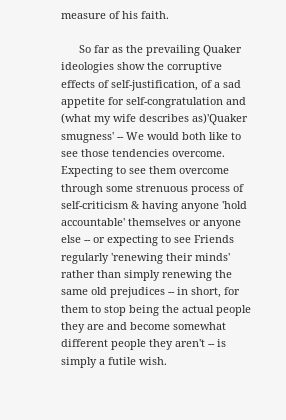measure of his faith.

      So far as the prevailing Quaker ideologies show the corruptive effects of self-justification, of a sad appetite for self-congratulation and (what my wife describes as)'Quaker smugness' -- We would both like to see those tendencies overcome. Expecting to see them overcome through some strenuous process of self-criticism & having anyone 'hold accountable' themselves or anyone else -- or expecting to see Friends regularly 'renewing their minds' rather than simply renewing the same old prejudices -- in short, for them to stop being the actual people they are and become somewhat different people they aren't -- is simply a futile wish.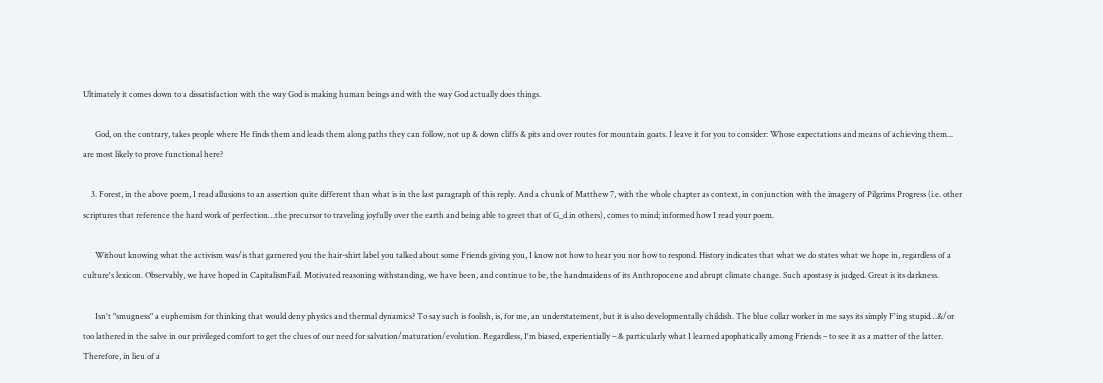Ultimately it comes down to a dissatisfaction with the way God is making human beings and with the way God actually does things.

      God, on the contrary, takes people where He finds them and leads them along paths they can follow, not up & down cliffs & pits and over routes for mountain goats. I leave it for you to consider: Whose expectations and means of achieving them... are most likely to prove functional here?

    3. Forest, in the above poem, I read allusions to an assertion quite different than what is in the last paragraph of this reply. And a chunk of Matthew 7, with the whole chapter as context, in conjunction with the imagery of Pilgrims Progress (i.e. other scriptures that reference the hard work of perfection…the precursor to traveling joyfully over the earth and being able to greet that of G_d in others), comes to mind; informed how I read your poem.

      Without knowing what the activism was/is that garnered you the hair-shirt label you talked about some Friends giving you, I know not how to hear you nor how to respond. History indicates that what we do states what we hope in, regardless of a culture's lexicon. Observably, we have hoped in CapitalismFail. Motivated reasoning withstanding, we have been, and continue to be, the handmaidens of its Anthropocene and abrupt climate change. Such apostasy is judged. Great is its darkness.

      Isn't "smugness" a euphemism for thinking that would deny physics and thermal dynamics? To say such is foolish, is, for me, an understatement, but it is also developmentally childish. The blue collar worker in me says its simply F'ing stupid…&/or too lathered in the salve in our privileged comfort to get the clues of our need for salvation/maturation/evolution. Regardless, I'm biased, experientially – & particularly what I learned apophatically among Friends – to see it as a matter of the latter. Therefore, in lieu of a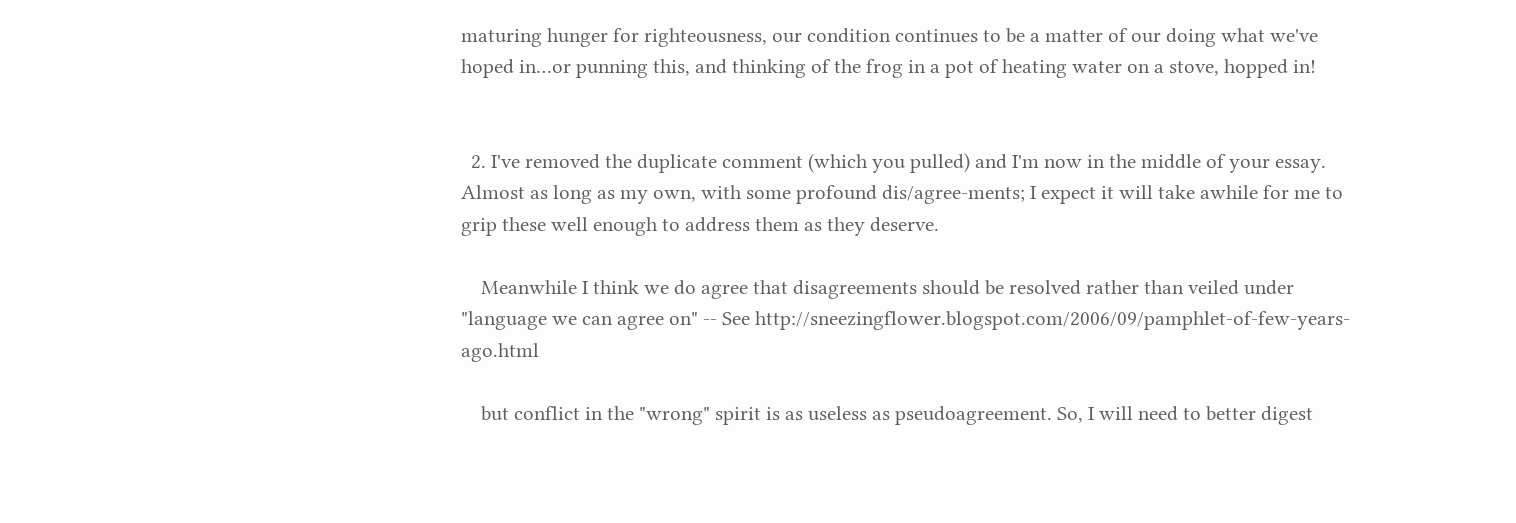maturing hunger for righteousness, our condition continues to be a matter of our doing what we've hoped in…or punning this, and thinking of the frog in a pot of heating water on a stove, hopped in!


  2. I've removed the duplicate comment (which you pulled) and I'm now in the middle of your essay. Almost as long as my own, with some profound dis/agree-ments; I expect it will take awhile for me to grip these well enough to address them as they deserve.

    Meanwhile I think we do agree that disagreements should be resolved rather than veiled under "language we can agree on" -- See http://sneezingflower.blogspot.com/2006/09/pamphlet-of-few-years-ago.html

    but conflict in the "wrong" spirit is as useless as pseudoagreement. So, I will need to better digest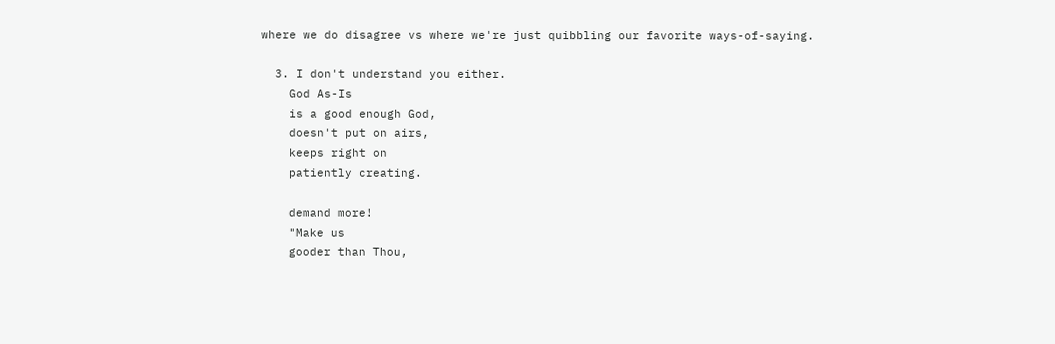where we do disagree vs where we're just quibbling our favorite ways-of-saying.

  3. I don't understand you either.
    God As-Is
    is a good enough God,
    doesn't put on airs,
    keeps right on
    patiently creating.

    demand more!
    "Make us
    gooder than Thou,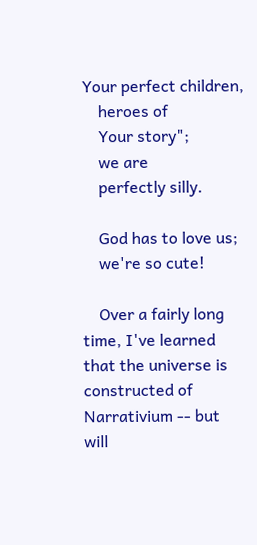Your perfect children,
    heroes of
    Your story";
    we are
    perfectly silly.

    God has to love us;
    we're so cute!

    Over a fairly long time, I've learned that the universe is constructed of Narrativium -- but will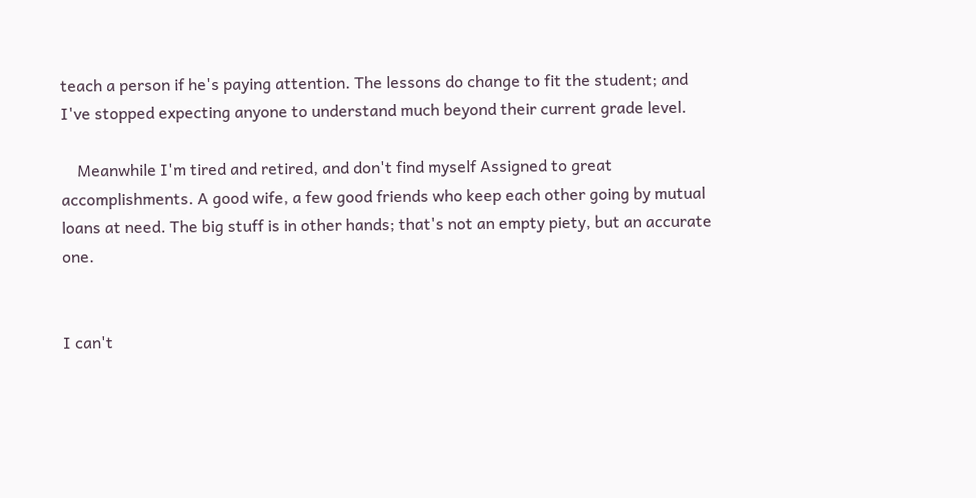teach a person if he's paying attention. The lessons do change to fit the student; and I've stopped expecting anyone to understand much beyond their current grade level.

    Meanwhile I'm tired and retired, and don't find myself Assigned to great accomplishments. A good wife, a few good friends who keep each other going by mutual loans at need. The big stuff is in other hands; that's not an empty piety, but an accurate one.


I can't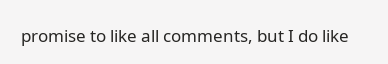promise to like all comments, but I do like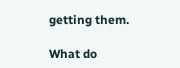getting them.

What do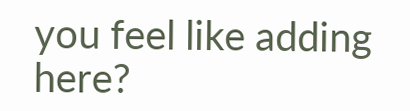you feel like adding here?